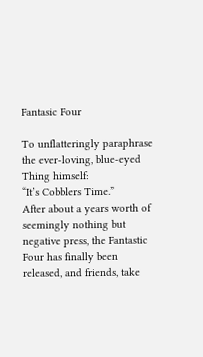Fantasic Four

To unflatteringly paraphrase the ever-loving, blue-eyed Thing himself:
“It’s Cobblers Time.”
After about a years worth of seemingly nothing but negative press, the Fantastic Four has finally been released, and friends, take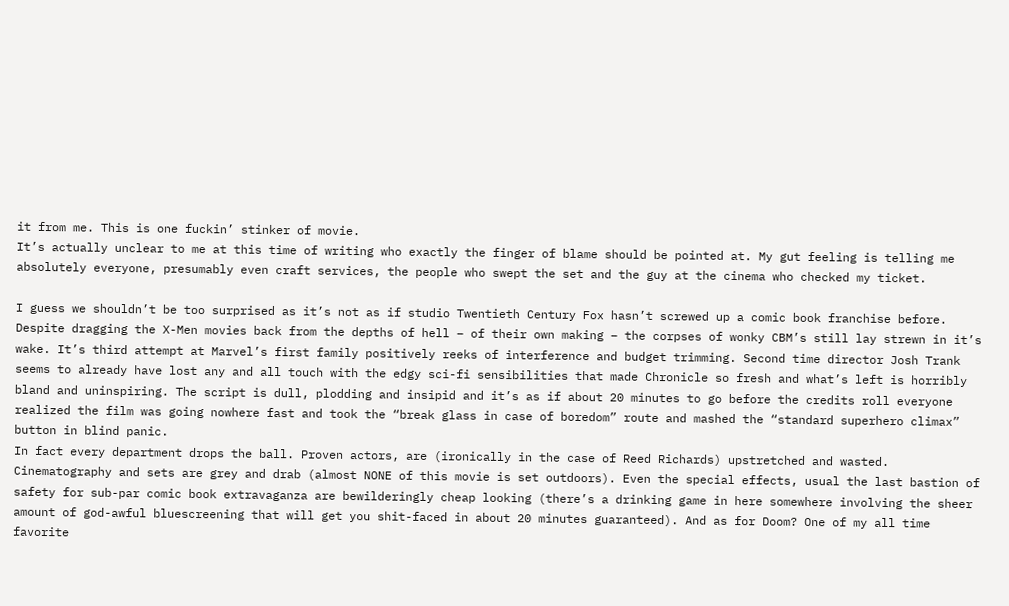it from me. This is one fuckin’ stinker of movie.
It’s actually unclear to me at this time of writing who exactly the finger of blame should be pointed at. My gut feeling is telling me absolutely everyone, presumably even craft services, the people who swept the set and the guy at the cinema who checked my ticket.

I guess we shouldn’t be too surprised as it’s not as if studio Twentieth Century Fox hasn’t screwed up a comic book franchise before. Despite dragging the X-Men movies back from the depths of hell – of their own making – the corpses of wonky CBM’s still lay strewn in it’s wake. It’s third attempt at Marvel’s first family positively reeks of interference and budget trimming. Second time director Josh Trank seems to already have lost any and all touch with the edgy sci-fi sensibilities that made Chronicle so fresh and what’s left is horribly bland and uninspiring. The script is dull, plodding and insipid and it’s as if about 20 minutes to go before the credits roll everyone realized the film was going nowhere fast and took the “break glass in case of boredom” route and mashed the “standard superhero climax” button in blind panic.
In fact every department drops the ball. Proven actors, are (ironically in the case of Reed Richards) upstretched and wasted. Cinematography and sets are grey and drab (almost NONE of this movie is set outdoors). Even the special effects, usual the last bastion of safety for sub-par comic book extravaganza are bewilderingly cheap looking (there’s a drinking game in here somewhere involving the sheer amount of god-awful bluescreening that will get you shit-faced in about 20 minutes guaranteed). And as for Doom? One of my all time favorite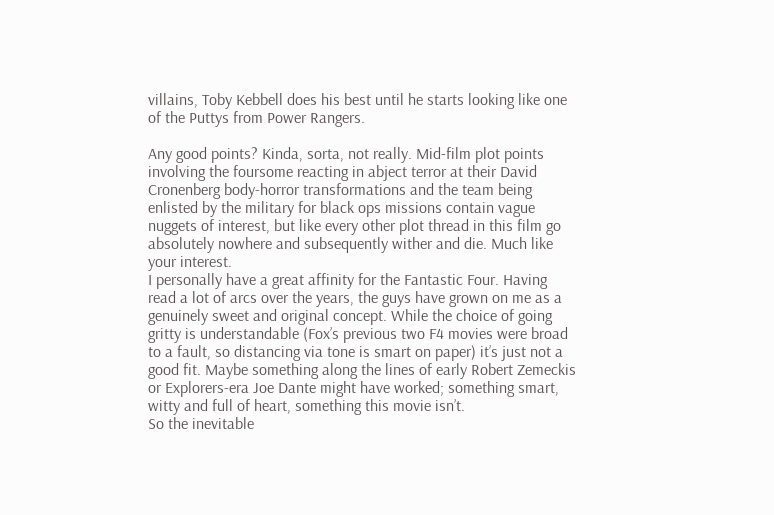villains, Toby Kebbell does his best until he starts looking like one of the Puttys from Power Rangers.

Any good points? Kinda, sorta, not really. Mid-film plot points involving the foursome reacting in abject terror at their David Cronenberg body-horror transformations and the team being enlisted by the military for black ops missions contain vague nuggets of interest, but like every other plot thread in this film go absolutely nowhere and subsequently wither and die. Much like your interest.
I personally have a great affinity for the Fantastic Four. Having read a lot of arcs over the years, the guys have grown on me as a genuinely sweet and original concept. While the choice of going gritty is understandable (Fox’s previous two F4 movies were broad to a fault, so distancing via tone is smart on paper) it’s just not a good fit. Maybe something along the lines of early Robert Zemeckis or Explorers-era Joe Dante might have worked; something smart, witty and full of heart, something this movie isn’t.
So the inevitable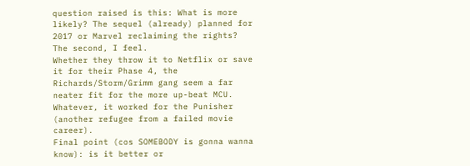question raised is this: What is more likely? The sequel (already) planned for 2017 or Marvel reclaiming the rights?
The second, I feel.
Whether they throw it to Netflix or save it for their Phase 4, the Richards/Storm/Grimm gang seem a far neater fit for the more up-beat MCU. Whatever, it worked for the Punisher (another refugee from a failed movie career).
Final point (cos SOMEBODY is gonna wanna know): is it better or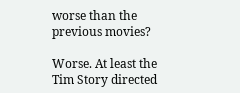worse than the previous movies?

Worse. At least the Tim Story directed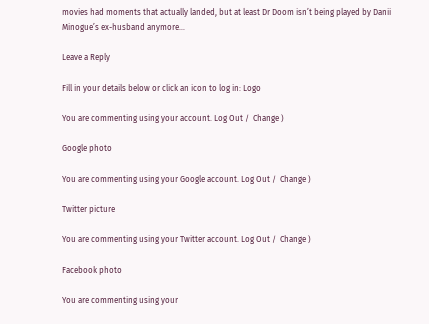movies had moments that actually landed, but at least Dr Doom isn’t being played by Danii Minogue’s ex-husband anymore…

Leave a Reply

Fill in your details below or click an icon to log in: Logo

You are commenting using your account. Log Out /  Change )

Google photo

You are commenting using your Google account. Log Out /  Change )

Twitter picture

You are commenting using your Twitter account. Log Out /  Change )

Facebook photo

You are commenting using your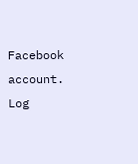Facebook account. Log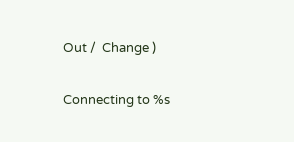Out /  Change )

Connecting to %s